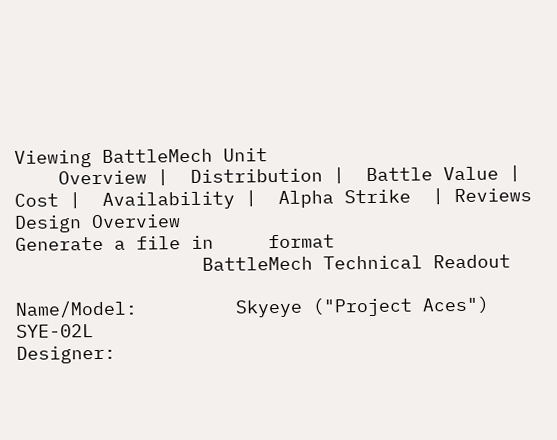Viewing BattleMech Unit
    Overview |  Distribution |  Battle Value |  Cost |  Availability |  Alpha Strike  | Reviews
Design Overview
Generate a file in     format
                 BattleMech Technical Readout

Name/Model:         Skyeye ("Project Aces") SYE-02L
Designer: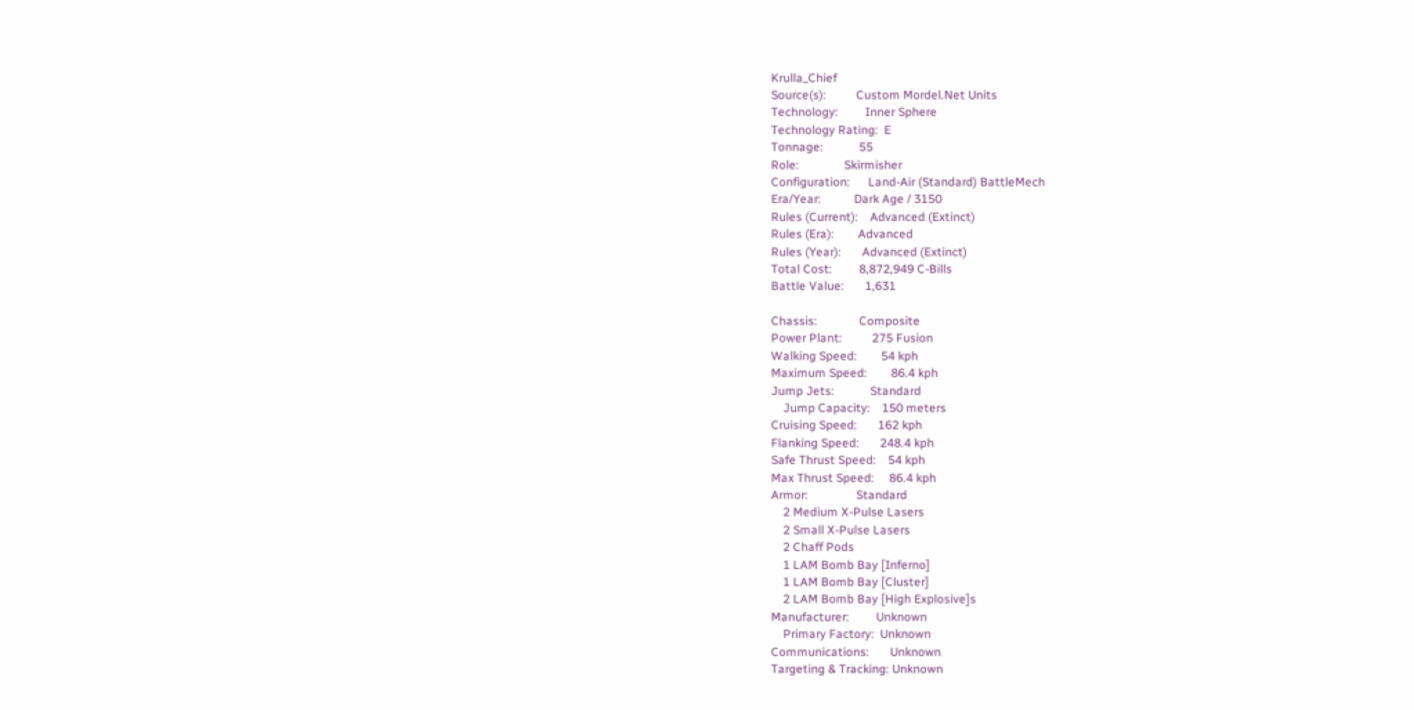Krulla_Chief
Source(s):          Custom Mordel.Net Units
Technology:         Inner Sphere
Technology Rating:  E
Tonnage:            55
Role:               Skirmisher
Configuration:      Land-Air (Standard) BattleMech
Era/Year:           Dark Age / 3150
Rules (Current):    Advanced (Extinct)
Rules (Era):        Advanced
Rules (Year):       Advanced (Extinct)
Total Cost:         8,872,949 C-Bills
Battle Value:       1,631

Chassis:              Composite
Power Plant:          275 Fusion
Walking Speed:        54 kph
Maximum Speed:        86.4 kph
Jump Jets:            Standard
    Jump Capacity:    150 meters
Cruising Speed:       162 kph
Flanking Speed:       248.4 kph
Safe Thrust Speed:    54 kph
Max Thrust Speed:     86.4 kph
Armor:                Standard
    2 Medium X-Pulse Lasers
    2 Small X-Pulse Lasers
    2 Chaff Pods
    1 LAM Bomb Bay [Inferno]
    1 LAM Bomb Bay [Cluster]
    2 LAM Bomb Bay [High Explosive]s
Manufacturer:         Unknown
    Primary Factory:  Unknown
Communications:       Unknown
Targeting & Tracking: Unknown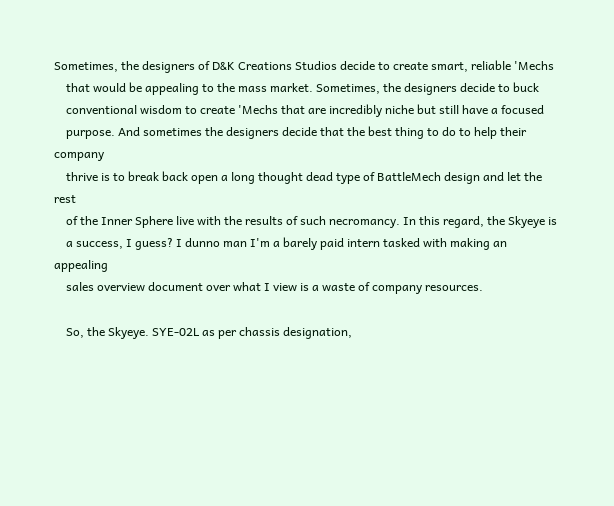Sometimes, the designers of D&K Creations Studios decide to create smart, reliable 'Mechs
    that would be appealing to the mass market. Sometimes, the designers decide to buck
    conventional wisdom to create 'Mechs that are incredibly niche but still have a focused
    purpose. And sometimes the designers decide that the best thing to do to help their company
    thrive is to break back open a long thought dead type of BattleMech design and let the rest
    of the Inner Sphere live with the results of such necromancy. In this regard, the Skyeye is
    a success, I guess? I dunno man I'm a barely paid intern tasked with making an appealing
    sales overview document over what I view is a waste of company resources.

    So, the Skyeye. SYE-02L as per chassis designation,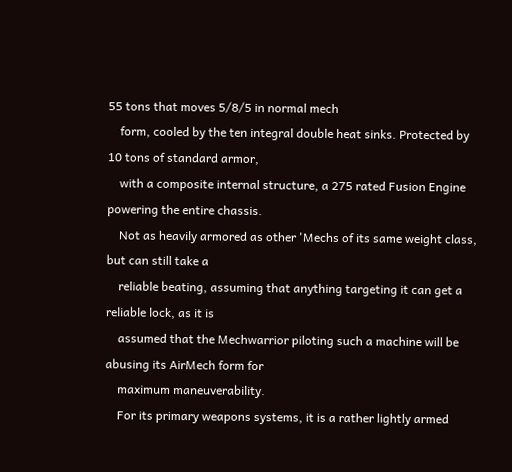55 tons that moves 5/8/5 in normal mech
    form, cooled by the ten integral double heat sinks. Protected by 10 tons of standard armor,
    with a composite internal structure, a 275 rated Fusion Engine powering the entire chassis.
    Not as heavily armored as other 'Mechs of its same weight class, but can still take a
    reliable beating, assuming that anything targeting it can get a reliable lock, as it is
    assumed that the Mechwarrior piloting such a machine will be abusing its AirMech form for
    maximum maneuverability.
    For its primary weapons systems, it is a rather lightly armed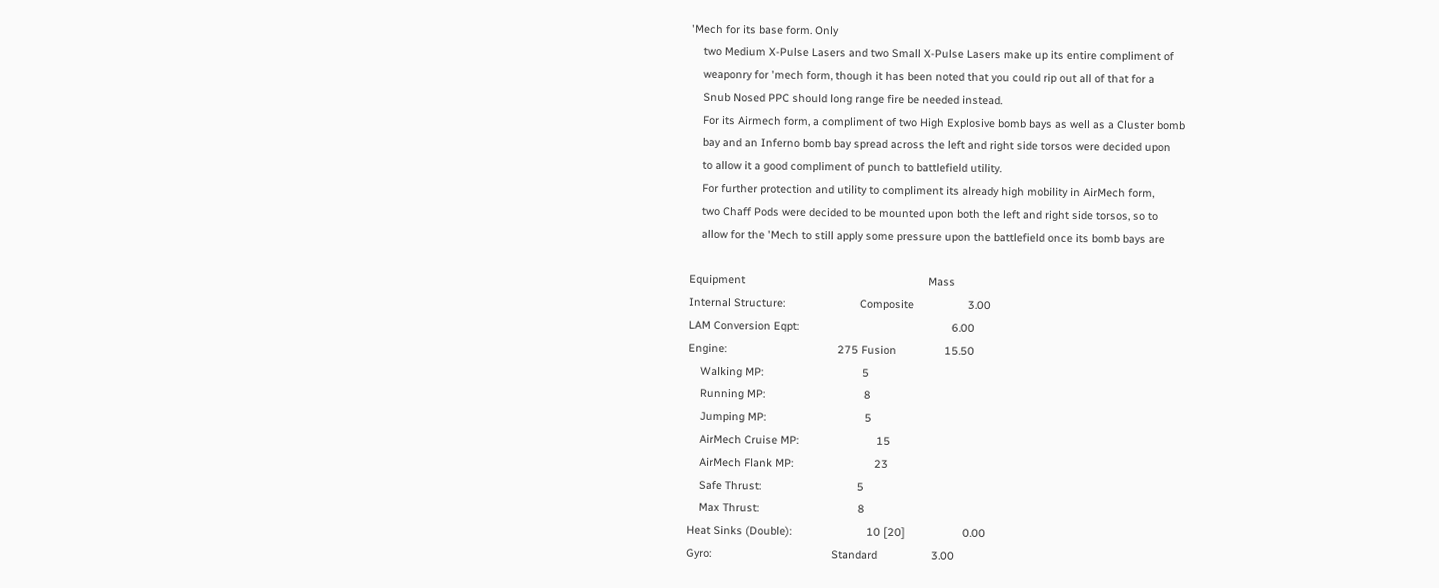'Mech for its base form. Only
    two Medium X-Pulse Lasers and two Small X-Pulse Lasers make up its entire compliment of
    weaponry for 'mech form, though it has been noted that you could rip out all of that for a
    Snub Nosed PPC should long range fire be needed instead.
    For its Airmech form, a compliment of two High Explosive bomb bays as well as a Cluster bomb
    bay and an Inferno bomb bay spread across the left and right side torsos were decided upon
    to allow it a good compliment of punch to battlefield utility.
    For further protection and utility to compliment its already high mobility in AirMech form,
    two Chaff Pods were decided to be mounted upon both the left and right side torsos, so to
    allow for the 'Mech to still apply some pressure upon the battlefield once its bomb bays are

Equipment                                                             Mass
Internal Structure:                         Composite                  3.00
LAM Conversion Eqpt:                                                   6.00
Engine:                                     275 Fusion                15.50
    Walking MP:                                 5
    Running MP:                                 8
    Jumping MP:                                 5
    AirMech Cruise MP:                          15
    AirMech Flank MP:                           23
    Safe Thrust:                                5
    Max Thrust:                                 8
Heat Sinks (Double):                         10 [20]                   0.00
Gyro:                                        Standard                  3.00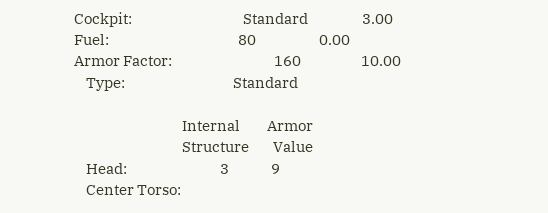Cockpit:                                     Standard                  3.00
Fuel:                                           80                     0.00
Armor Factor:                                  160                    10.00
    Type:                                    Standard

                                    Internal         Armor
                                    Structure        Value
    Head:                               3              9
    Center Torso: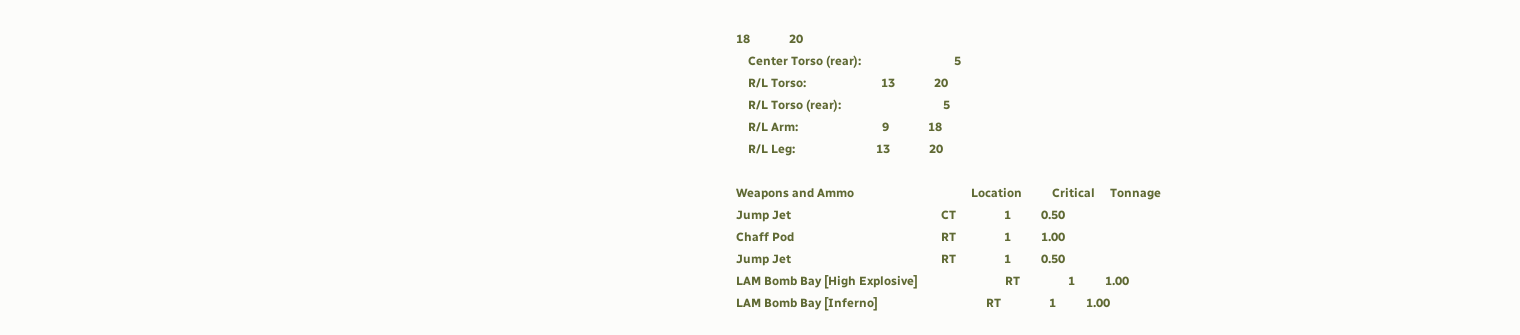18             20
    Center Torso (rear):                               5
    R/L Torso:                         13             20
    R/L Torso (rear):                                  5
    R/L Arm:                            9             18
    R/L Leg:                           13             20

Weapons and Ammo                                       Location          Critical     Tonnage
Jump Jet                                                  CT                1          0.50
Chaff Pod                                                 RT                1          1.00
Jump Jet                                                  RT                1          0.50
LAM Bomb Bay [High Explosive]                             RT                1          1.00
LAM Bomb Bay [Inferno]                                    RT                1          1.00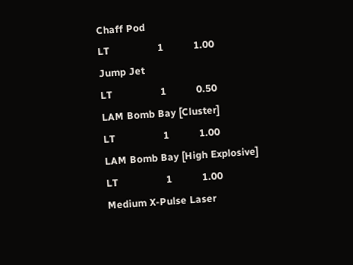Chaff Pod                                                 LT                1          1.00
Jump Jet                                                  LT                1          0.50
LAM Bomb Bay [Cluster]                                    LT                1          1.00
LAM Bomb Bay [High Explosive]                             LT                1          1.00
Medium X-Pulse Laser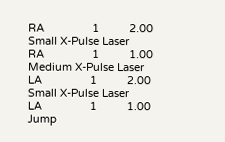RA                1          2.00
Small X-Pulse Laser                                       RA                1          1.00
Medium X-Pulse Laser                                      LA                1          2.00
Small X-Pulse Laser                                       LA                1          1.00
Jump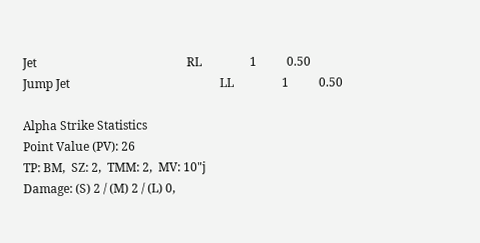Jet                                                  RL                1          0.50
Jump Jet                                                  LL                1          0.50

Alpha Strike Statistics
Point Value (PV): 26
TP: BM,  SZ: 2,  TMM: 2,  MV: 10"j
Damage: (S) 2 / (M) 2 / (L) 0,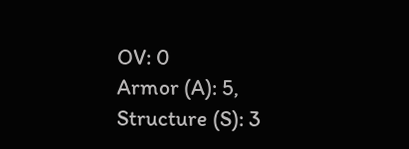OV: 0
Armor (A): 5,  Structure (S): 3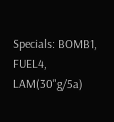Specials: BOMB1, FUEL4, LAM(30"g/5a)